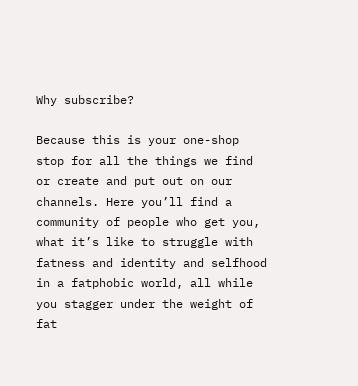Why subscribe?

Because this is your one-shop stop for all the things we find or create and put out on our channels. Here you’ll find a community of people who get you, what it’s like to struggle with fatness and identity and selfhood in a fatphobic world, all while you stagger under the weight of fat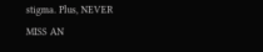stigma. Plus, NEVER MISS AN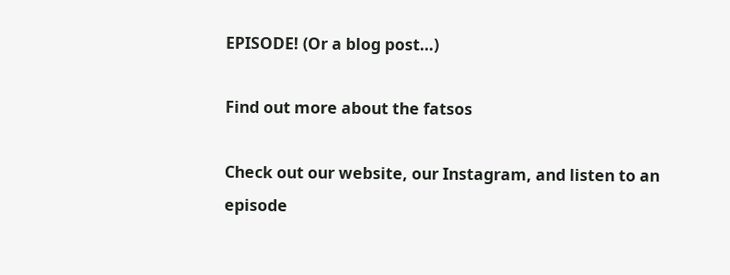EPISODE! (Or a blog post…)

Find out more about the fatsos

Check out our website, our Instagram, and listen to an episode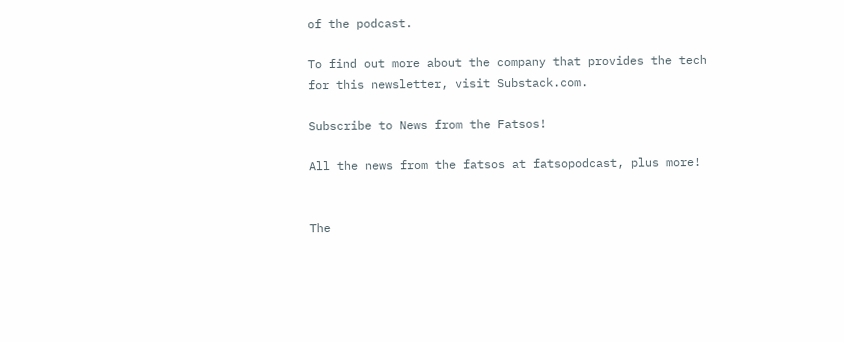of the podcast.

To find out more about the company that provides the tech for this newsletter, visit Substack.com.

Subscribe to News from the Fatsos!

All the news from the fatsos at fatsopodcast, plus more!


The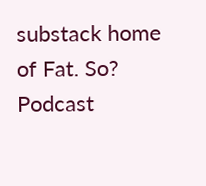substack home of Fat. So? Podcast